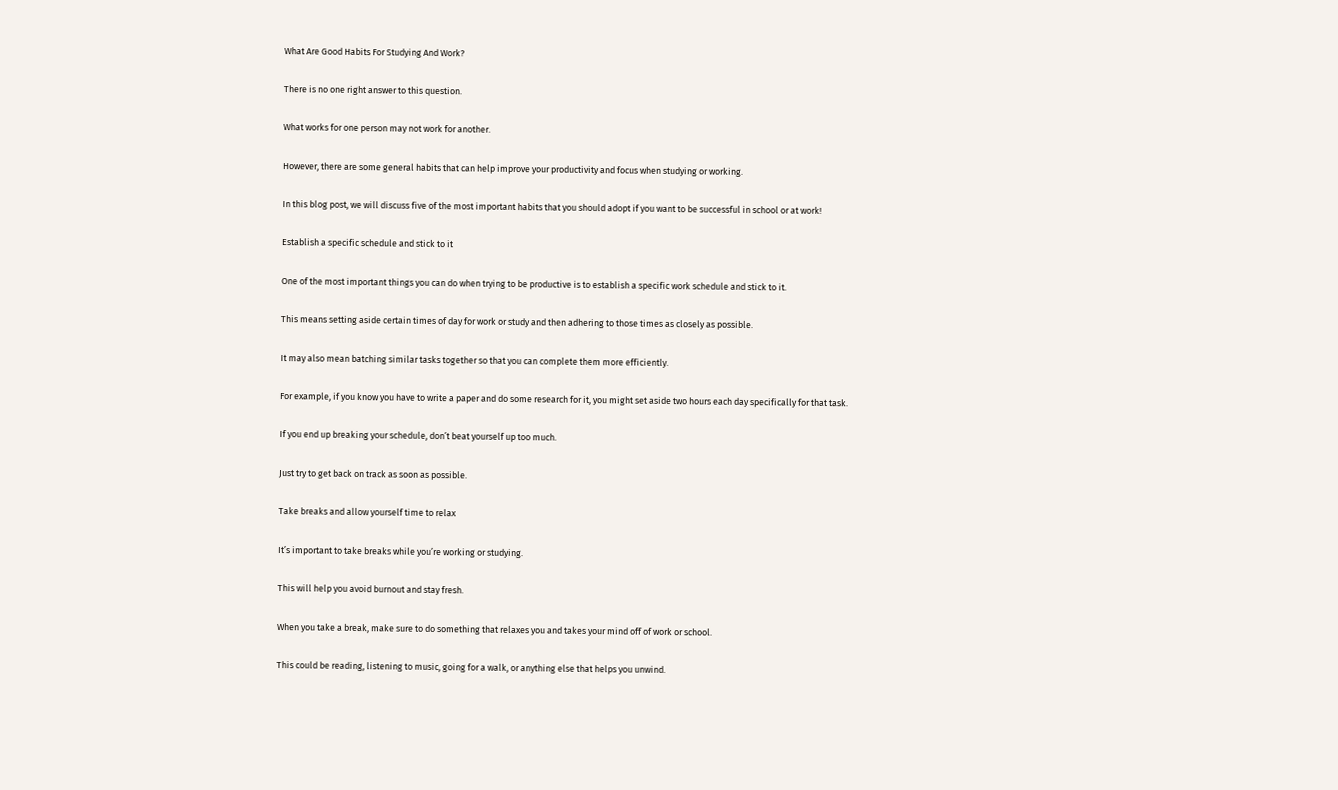What Are Good Habits For Studying And Work?

There is no one right answer to this question.

What works for one person may not work for another.

However, there are some general habits that can help improve your productivity and focus when studying or working.

In this blog post, we will discuss five of the most important habits that you should adopt if you want to be successful in school or at work!

Establish a specific schedule and stick to it

One of the most important things you can do when trying to be productive is to establish a specific work schedule and stick to it.

This means setting aside certain times of day for work or study and then adhering to those times as closely as possible.

It may also mean batching similar tasks together so that you can complete them more efficiently.

For example, if you know you have to write a paper and do some research for it, you might set aside two hours each day specifically for that task.

If you end up breaking your schedule, don’t beat yourself up too much.

Just try to get back on track as soon as possible.

Take breaks and allow yourself time to relax

It’s important to take breaks while you’re working or studying.

This will help you avoid burnout and stay fresh.

When you take a break, make sure to do something that relaxes you and takes your mind off of work or school.

This could be reading, listening to music, going for a walk, or anything else that helps you unwind.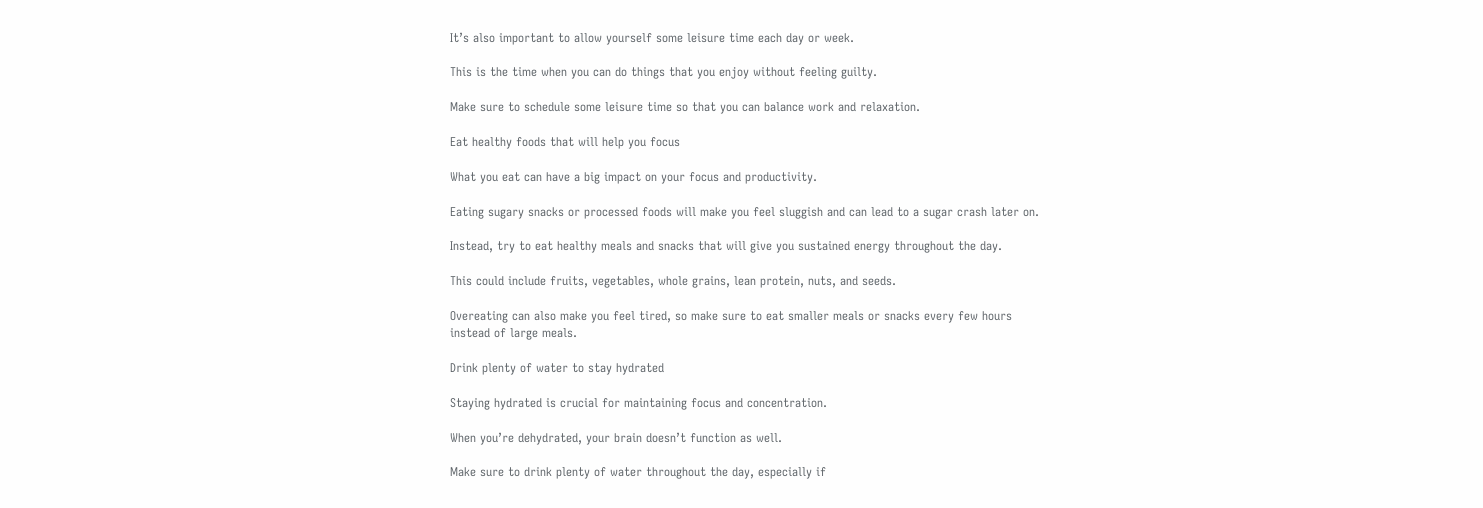It’s also important to allow yourself some leisure time each day or week.

This is the time when you can do things that you enjoy without feeling guilty.

Make sure to schedule some leisure time so that you can balance work and relaxation.

Eat healthy foods that will help you focus

What you eat can have a big impact on your focus and productivity.

Eating sugary snacks or processed foods will make you feel sluggish and can lead to a sugar crash later on.

Instead, try to eat healthy meals and snacks that will give you sustained energy throughout the day.

This could include fruits, vegetables, whole grains, lean protein, nuts, and seeds.

Overeating can also make you feel tired, so make sure to eat smaller meals or snacks every few hours instead of large meals.

Drink plenty of water to stay hydrated

Staying hydrated is crucial for maintaining focus and concentration.

When you’re dehydrated, your brain doesn’t function as well.

Make sure to drink plenty of water throughout the day, especially if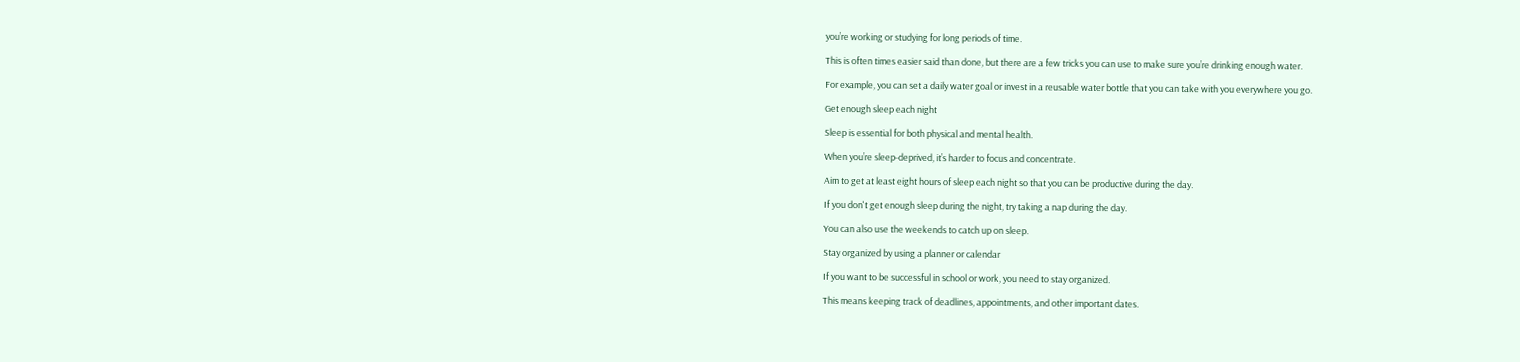you’re working or studying for long periods of time.

This is often times easier said than done, but there are a few tricks you can use to make sure you’re drinking enough water.

For example, you can set a daily water goal or invest in a reusable water bottle that you can take with you everywhere you go.

Get enough sleep each night

Sleep is essential for both physical and mental health.

When you’re sleep-deprived, it’s harder to focus and concentrate.

Aim to get at least eight hours of sleep each night so that you can be productive during the day.

If you don't get enough sleep during the night, try taking a nap during the day.

You can also use the weekends to catch up on sleep.

Stay organized by using a planner or calendar

If you want to be successful in school or work, you need to stay organized.

This means keeping track of deadlines, appointments, and other important dates.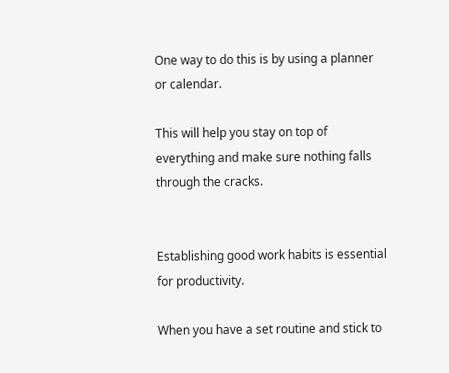One way to do this is by using a planner or calendar.

This will help you stay on top of everything and make sure nothing falls through the cracks.


Establishing good work habits is essential for productivity.

When you have a set routine and stick to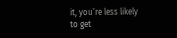it, you’re less likely to get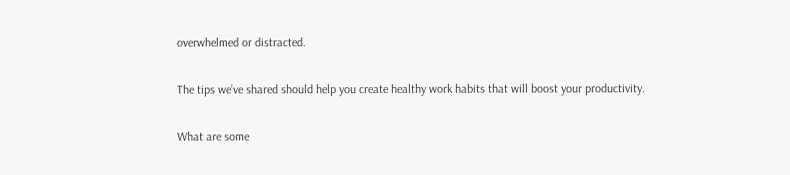overwhelmed or distracted.

The tips we’ve shared should help you create healthy work habits that will boost your productivity.

What are some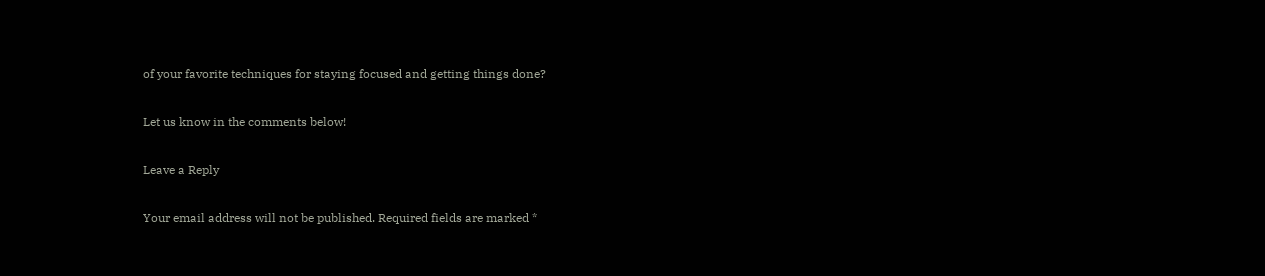of your favorite techniques for staying focused and getting things done?

Let us know in the comments below!

Leave a Reply

Your email address will not be published. Required fields are marked *